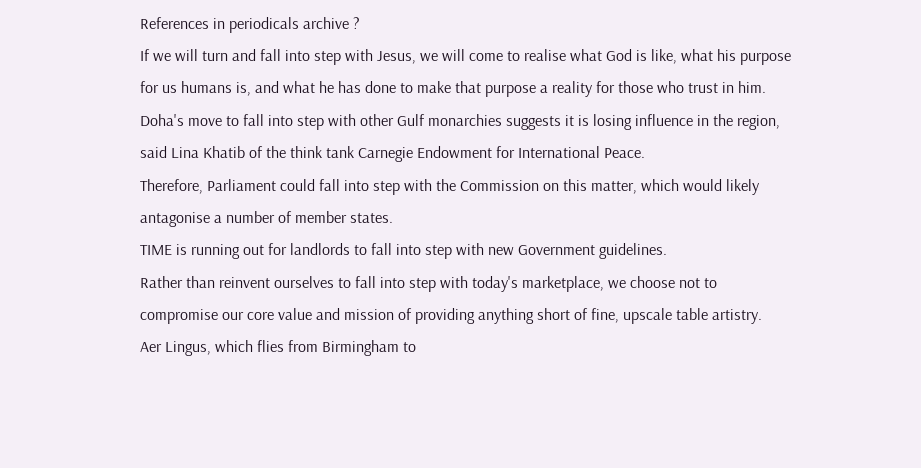References in periodicals archive ?
If we will turn and fall into step with Jesus, we will come to realise what God is like, what his purpose for us humans is, and what he has done to make that purpose a reality for those who trust in him.
Doha's move to fall into step with other Gulf monarchies suggests it is losing influence in the region, said Lina Khatib of the think tank Carnegie Endowment for International Peace.
Therefore, Parliament could fall into step with the Commission on this matter, which would likely antagonise a number of member states.
TIME is running out for landlords to fall into step with new Government guidelines.
Rather than reinvent ourselves to fall into step with today's marketplace, we choose not to compromise our core value and mission of providing anything short of fine, upscale table artistry.
Aer Lingus, which flies from Birmingham to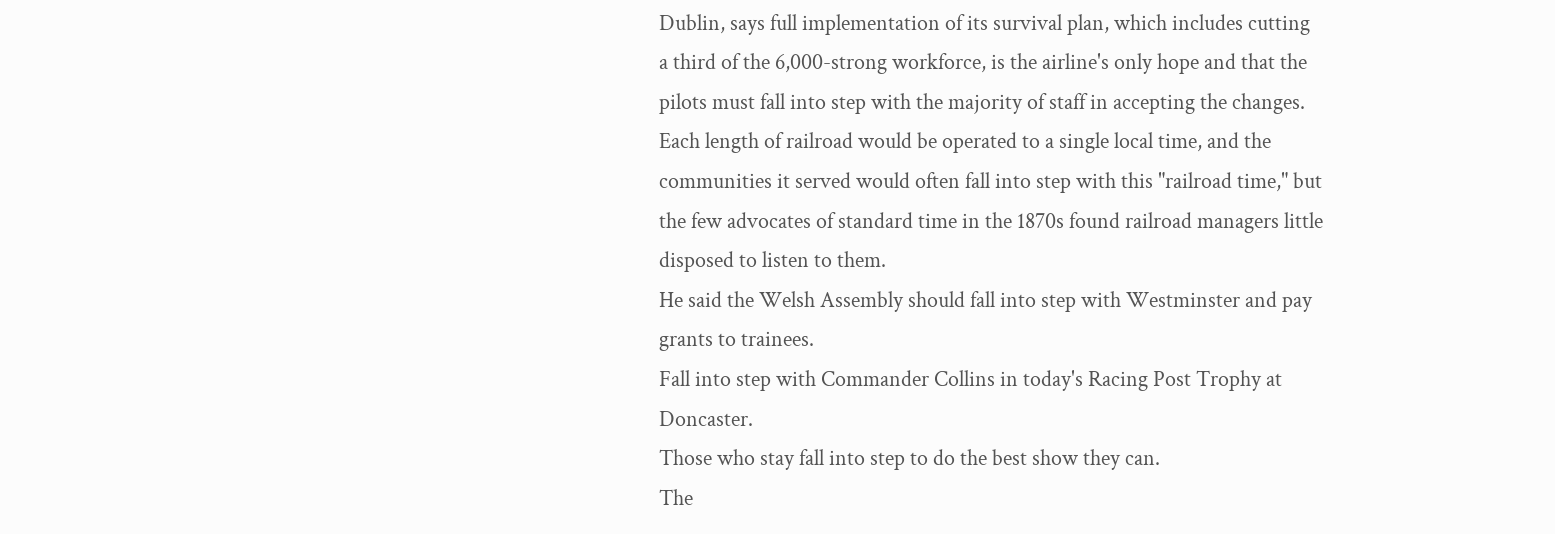Dublin, says full implementation of its survival plan, which includes cutting a third of the 6,000-strong workforce, is the airline's only hope and that the pilots must fall into step with the majority of staff in accepting the changes.
Each length of railroad would be operated to a single local time, and the communities it served would often fall into step with this "railroad time," but the few advocates of standard time in the 1870s found railroad managers little disposed to listen to them.
He said the Welsh Assembly should fall into step with Westminster and pay grants to trainees.
Fall into step with Commander Collins in today's Racing Post Trophy at Doncaster.
Those who stay fall into step to do the best show they can.
The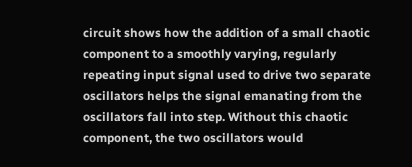circuit shows how the addition of a small chaotic component to a smoothly varying, regularly repeating input signal used to drive two separate oscillators helps the signal emanating from the oscillators fall into step. Without this chaotic component, the two oscillators would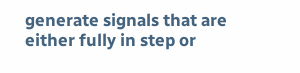generate signals that are either fully in step or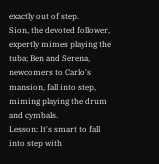exactly out of step.
Sion, the devoted follower, expertly mimes playing the tuba; Ben and Serena, newcomers to Carlo's mansion, fall into step, miming playing the drum and cymbals.
Lesson: It's smart to fall into step with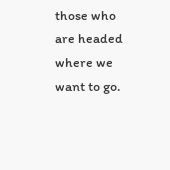those who are headed where we want to go.